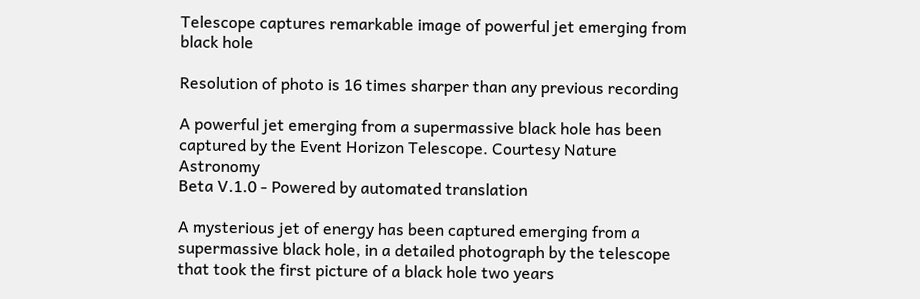Telescope captures remarkable image of powerful jet emerging from black hole

Resolution of photo is 16 times sharper than any previous recording

A powerful jet emerging from a supermassive black hole has been captured by the Event Horizon Telescope. Courtesy Nature Astronomy
Beta V.1.0 - Powered by automated translation

A mysterious jet of energy has been captured emerging from a supermassive black hole, in a detailed photograph by the telescope that took the first picture of a black hole two years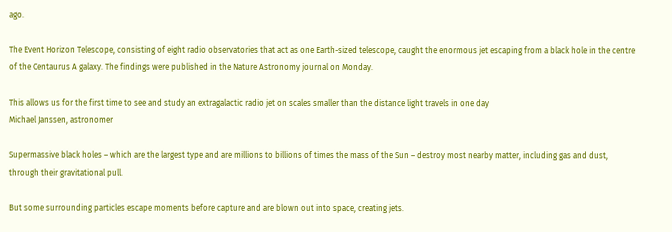ago.

The Event Horizon Telescope, consisting of eight radio observatories that act as one Earth-sized telescope, caught the enormous jet escaping from a black hole in the centre of the Centaurus A galaxy. The findings were published in the Nature Astronomy journal on Monday.

This allows us for the first time to see and study an extragalactic radio jet on scales smaller than the distance light travels in one day
Michael Janssen, astronomer

Supermassive black holes – which are the largest type and are millions to billions of times the mass of the Sun – destroy most nearby matter, including gas and dust, through their gravitational pull.

But some surrounding particles escape moments before capture and are blown out into space, creating jets.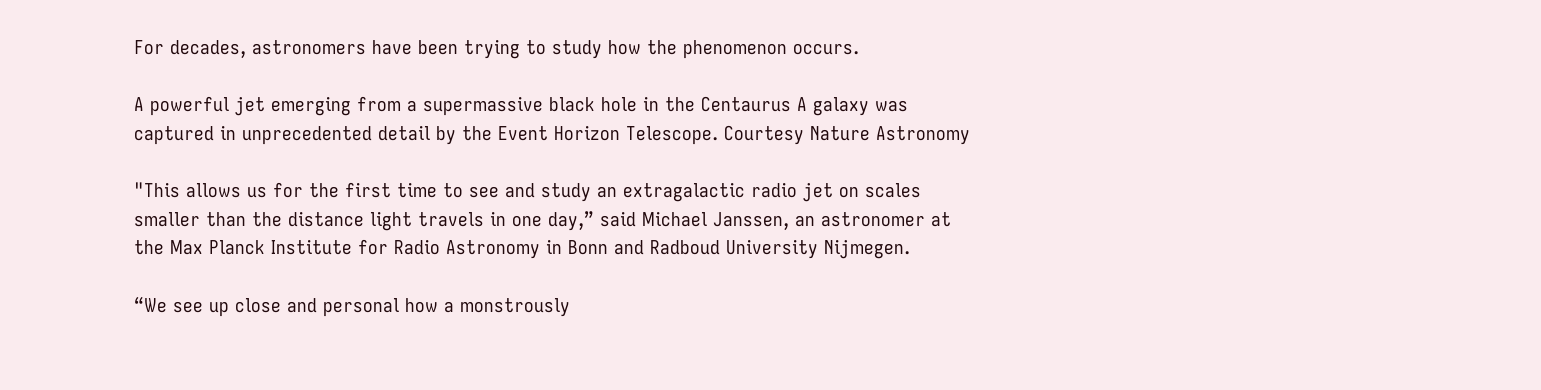For decades, astronomers have been trying to study how the phenomenon occurs.

A powerful jet emerging from a supermassive black hole in the Centaurus A galaxy was captured in unprecedented detail by the Event Horizon Telescope. Courtesy Nature Astronomy

"This allows us for the first time to see and study an extragalactic radio jet on scales smaller than the distance light travels in one day,” said Michael Janssen, an astronomer at the Max Planck Institute for Radio Astronomy in Bonn and Radboud University Nijmegen.

“We see up close and personal how a monstrously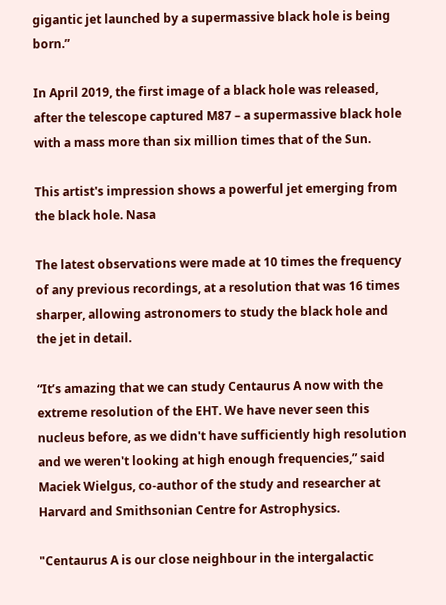gigantic jet launched by a supermassive black hole is being born.”

In April 2019, the first image of a black hole was released, after the telescope captured M87 – a supermassive black hole with a mass more than six million times that of the Sun.

This artist's impression shows a powerful jet emerging from the black hole. Nasa

The latest observations were made at 10 times the frequency of any previous recordings, at a resolution that was 16 times sharper, allowing astronomers to study the black hole and the jet in detail.

“It’s amazing that we can study Centaurus A now with the extreme resolution of the EHT. We have never seen this nucleus before, as we didn't have sufficiently high resolution and we weren't looking at high enough frequencies,” said Maciek Wielgus, co-author of the study and researcher at Harvard and Smithsonian Centre for Astrophysics.

"Centaurus A is our close neighbour in the intergalactic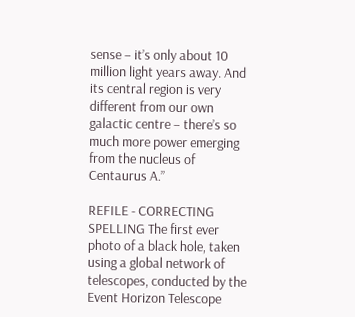sense – it’s only about 10 million light years away. And its central region is very different from our own galactic centre – there’s so much more power emerging from the nucleus of Centaurus A.”

REFILE - CORRECTING SPELLING The first ever photo of a black hole, taken using a global network of telescopes, conducted by the Event Horizon Telescope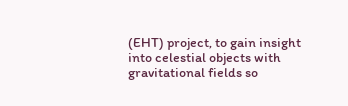(EHT) project, to gain insight into celestial objects with gravitational fields so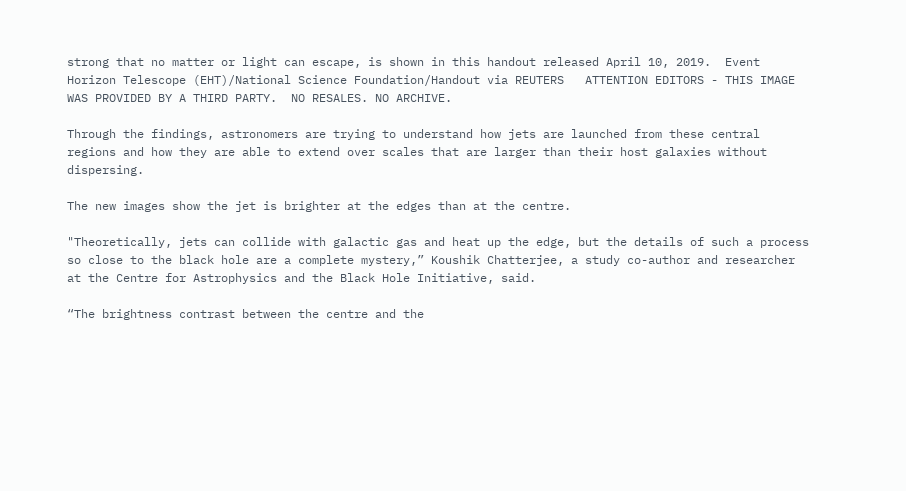strong that no matter or light can escape, is shown in this handout released April 10, 2019.  Event Horizon Telescope (EHT)/National Science Foundation/Handout via REUTERS   ATTENTION EDITORS - THIS IMAGE WAS PROVIDED BY A THIRD PARTY.  NO RESALES. NO ARCHIVE.

Through the findings, astronomers are trying to understand how jets are launched from these central regions and how they are able to extend over scales that are larger than their host galaxies without dispersing.

The new images show the jet is brighter at the edges than at the centre.

"Theoretically, jets can collide with galactic gas and heat up the edge, but the details of such a process so close to the black hole are a complete mystery,” Koushik Chatterjee, a study co-author and researcher at the Centre for Astrophysics and the Black Hole Initiative, said.

“The brightness contrast between the centre and the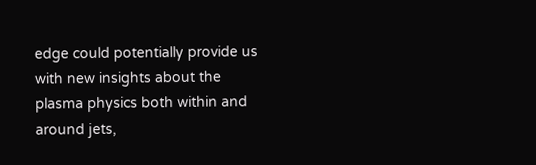edge could potentially provide us with new insights about the plasma physics both within and around jets,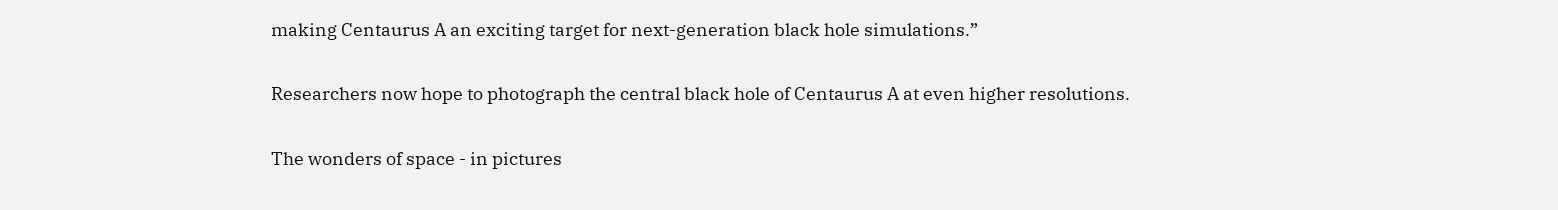making Centaurus A an exciting target for next-generation black hole simulations.”

Researchers now hope to photograph the central black hole of Centaurus A at even higher resolutions.

The wonders of space - in pictures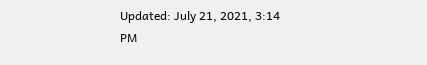Updated: July 21, 2021, 3:14 PM